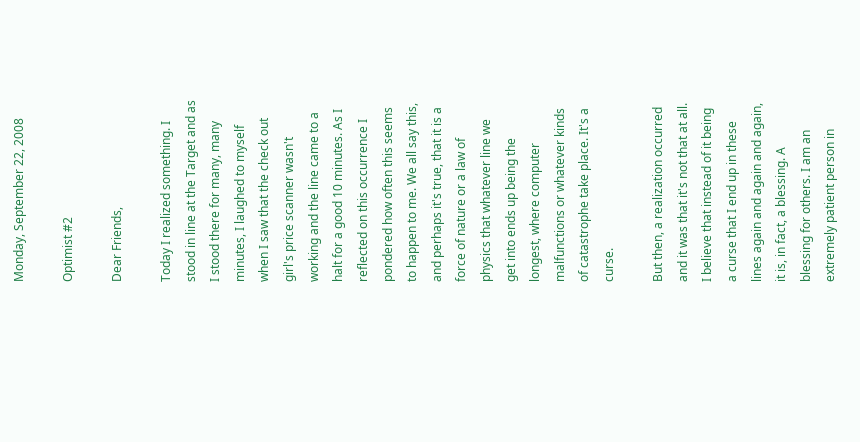Monday, September 22, 2008

Optimist #2

Dear Friends,

Today I realized something. I stood in line at the Target and as I stood there for many, many minutes, I laughed to myself when I saw that the check out girl's price scanner wasn't working and the line came to a halt for a good 10 minutes. As I reflected on this occurrence I pondered how often this seems to happen to me. We all say this, and perhaps it's true, that it is a force of nature or a law of physics that whatever line we get into ends up being the longest, where computer malfunctions or whatever kinds of catastrophe take place. It's a curse.

But then, a realization occurred and it was that it's not that at all. I believe that instead of it being a curse that I end up in these lines again and again and again, it is, in fact, a blessing. A blessing for others. I am an extremely patient person in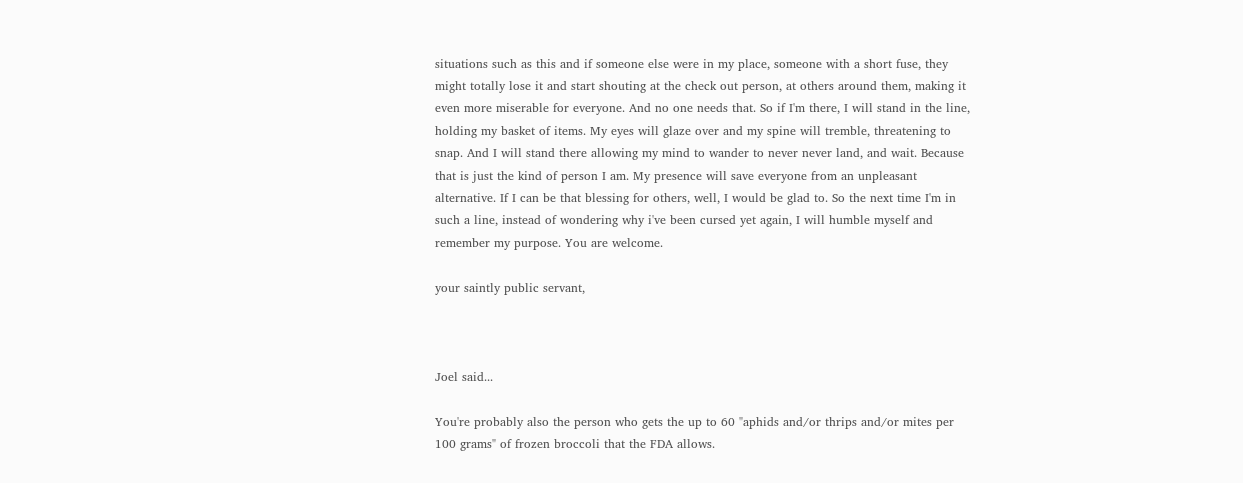situations such as this and if someone else were in my place, someone with a short fuse, they might totally lose it and start shouting at the check out person, at others around them, making it even more miserable for everyone. And no one needs that. So if I'm there, I will stand in the line, holding my basket of items. My eyes will glaze over and my spine will tremble, threatening to snap. And I will stand there allowing my mind to wander to never never land, and wait. Because that is just the kind of person I am. My presence will save everyone from an unpleasant alternative. If I can be that blessing for others, well, I would be glad to. So the next time I'm in such a line, instead of wondering why i've been cursed yet again, I will humble myself and remember my purpose. You are welcome.

your saintly public servant,



Joel said...

You're probably also the person who gets the up to 60 "aphids and/or thrips and/or mites per 100 grams" of frozen broccoli that the FDA allows.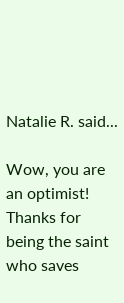Natalie R. said...

Wow, you are an optimist! Thanks for being the saint who saves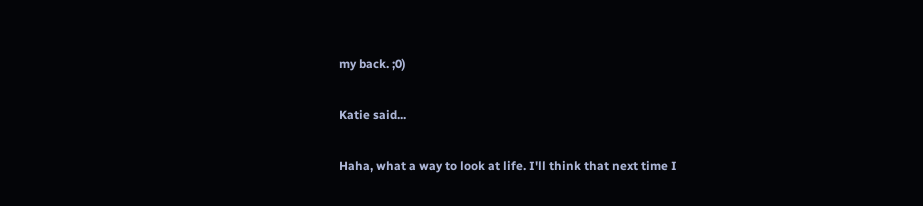my back. ;0)

Katie said...

Haha, what a way to look at life. I'll think that next time I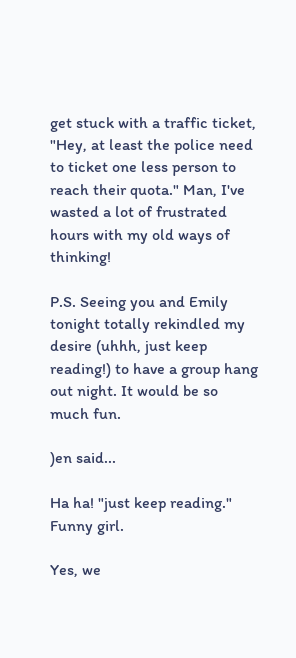get stuck with a traffic ticket, "Hey, at least the police need to ticket one less person to reach their quota." Man, I've wasted a lot of frustrated hours with my old ways of thinking!

P.S. Seeing you and Emily tonight totally rekindled my desire (uhhh, just keep reading!) to have a group hang out night. It would be so much fun.

)en said...

Ha ha! "just keep reading." Funny girl.

Yes, we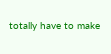totally have to make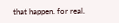that happen. for real.